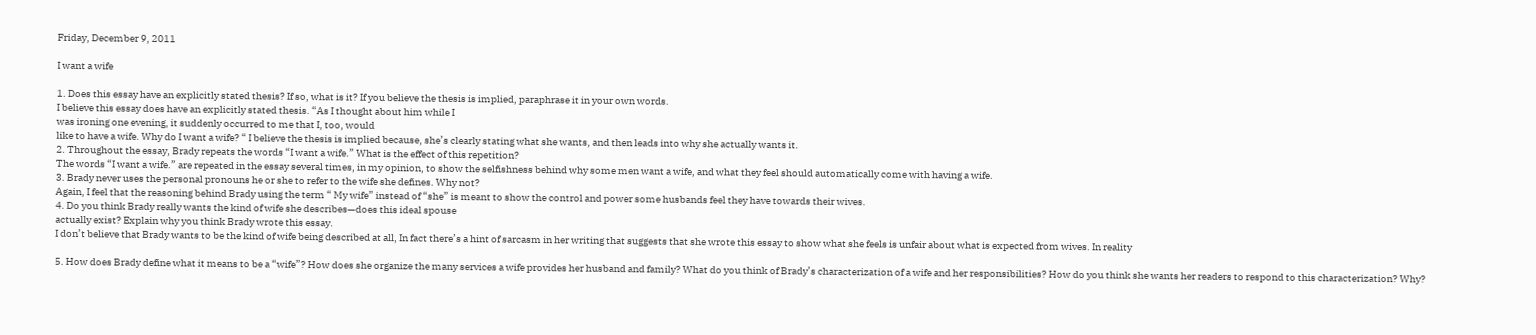Friday, December 9, 2011

I want a wife

1. Does this essay have an explicitly stated thesis? If so, what is it? If you believe the thesis is implied, paraphrase it in your own words.
I believe this essay does have an explicitly stated thesis. “As I thought about him while I
was ironing one evening, it suddenly occurred to me that I, too, would
like to have a wife. Why do I want a wife? “ I believe the thesis is implied because, she’s clearly stating what she wants, and then leads into why she actually wants it.
2. Throughout the essay, Brady repeats the words “I want a wife.” What is the effect of this repetition?
The words “I want a wife.” are repeated in the essay several times, in my opinion, to show the selfishness behind why some men want a wife, and what they feel should automatically come with having a wife.
3. Brady never uses the personal pronouns he or she to refer to the wife she defines. Why not?
Again, I feel that the reasoning behind Brady using the term “ My wife” instead of “she” is meant to show the control and power some husbands feel they have towards their wives.
4. Do you think Brady really wants the kind of wife she describes—does this ideal spouse
actually exist? Explain why you think Brady wrote this essay.
I don’t believe that Brady wants to be the kind of wife being described at all, In fact there’s a hint of sarcasm in her writing that suggests that she wrote this essay to show what she feels is unfair about what is expected from wives. In reality

5. How does Brady define what it means to be a “wife”? How does she organize the many services a wife provides her husband and family? What do you think of Brady’s characterization of a wife and her responsibilities? How do you think she wants her readers to respond to this characterization? Why?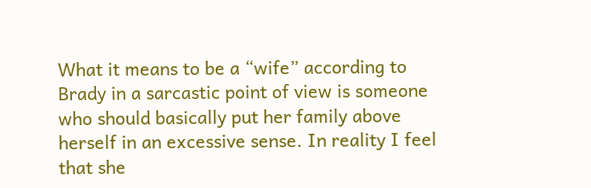What it means to be a “wife” according to Brady in a sarcastic point of view is someone who should basically put her family above herself in an excessive sense. In reality I feel that she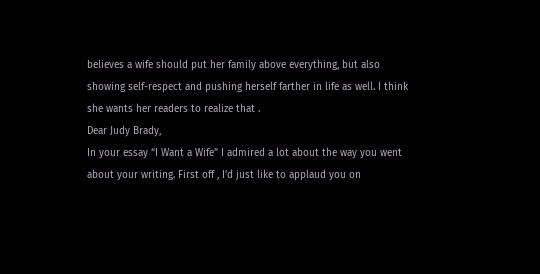believes a wife should put her family above everything, but also showing self-respect and pushing herself farther in life as well. I think she wants her readers to realize that .
Dear Judy Brady,
In your essay “I Want a Wife” I admired a lot about the way you went about your writing. First off , I’d just like to applaud you on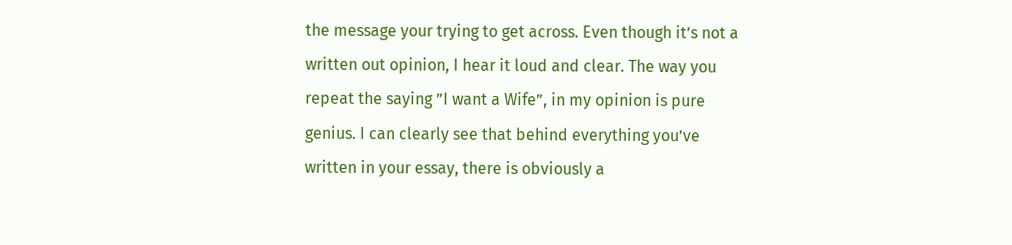the message your trying to get across. Even though it’s not a written out opinion, I hear it loud and clear. The way you repeat the saying ”I want a Wife”, in my opinion is pure genius. I can clearly see that behind everything you’ve written in your essay, there is obviously a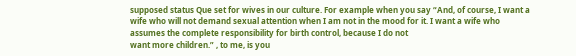supposed status Que set for wives in our culture. For example when you say “And, of course, I want a wife who will not demand sexual attention when I am not in the mood for it. I want a wife who
assumes the complete responsibility for birth control, because I do not
want more children.” , to me, is you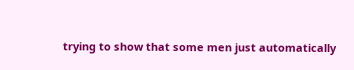trying to show that some men just automatically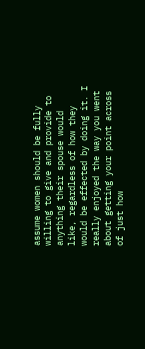assume women should be fully willing to give and provide to anything their spouse would like, regardless of how they would be effected by doing it. I really enjoyed the way you went about getting your point across of just how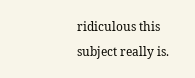ridiculous this subject really is.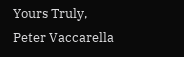Yours Truly,
Peter Vaccarella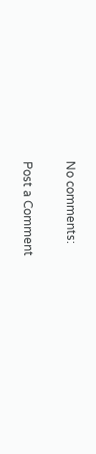No comments:

Post a Comment